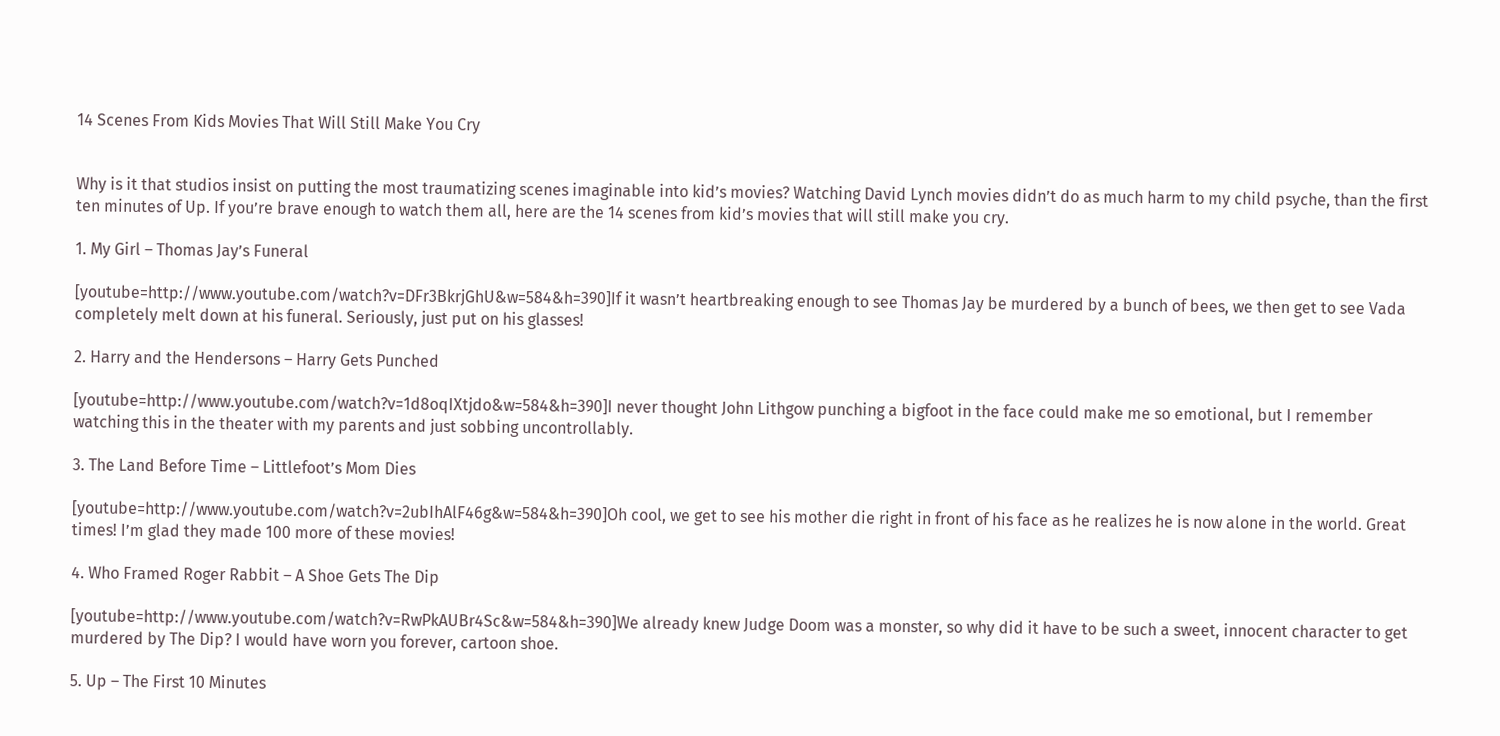14 Scenes From Kids Movies That Will Still Make You Cry


Why is it that studios insist on putting the most traumatizing scenes imaginable into kid’s movies? Watching David Lynch movies didn’t do as much harm to my child psyche, than the first ten minutes of Up. If you’re brave enough to watch them all, here are the 14 scenes from kid’s movies that will still make you cry.

1. My Girl – Thomas Jay’s Funeral

[youtube=http://www.youtube.com/watch?v=DFr3BkrjGhU&w=584&h=390]If it wasn’t heartbreaking enough to see Thomas Jay be murdered by a bunch of bees, we then get to see Vada completely melt down at his funeral. Seriously, just put on his glasses!

2. Harry and the Hendersons – Harry Gets Punched

[youtube=http://www.youtube.com/watch?v=1d8oqIXtjdo&w=584&h=390]I never thought John Lithgow punching a bigfoot in the face could make me so emotional, but I remember watching this in the theater with my parents and just sobbing uncontrollably.

3. The Land Before Time – Littlefoot’s Mom Dies

[youtube=http://www.youtube.com/watch?v=2ubIhAlF46g&w=584&h=390]Oh cool, we get to see his mother die right in front of his face as he realizes he is now alone in the world. Great times! I’m glad they made 100 more of these movies!

4. Who Framed Roger Rabbit – A Shoe Gets The Dip

[youtube=http://www.youtube.com/watch?v=RwPkAUBr4Sc&w=584&h=390]We already knew Judge Doom was a monster, so why did it have to be such a sweet, innocent character to get murdered by The Dip? I would have worn you forever, cartoon shoe.

5. Up – The First 10 Minutes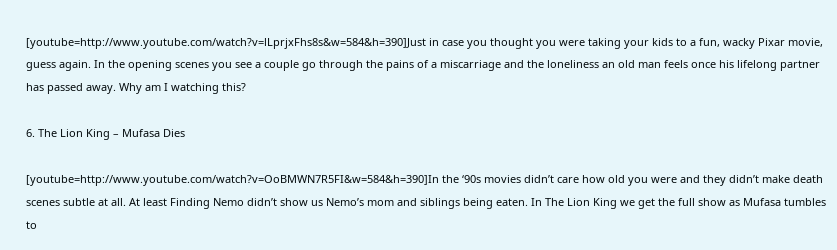[youtube=http://www.youtube.com/watch?v=lLprjxFhs8s&w=584&h=390]Just in case you thought you were taking your kids to a fun, wacky Pixar movie, guess again. In the opening scenes you see a couple go through the pains of a miscarriage and the loneliness an old man feels once his lifelong partner has passed away. Why am I watching this?

6. The Lion King – Mufasa Dies

[youtube=http://www.youtube.com/watch?v=OoBMWN7R5FI&w=584&h=390]In the ‘90s movies didn’t care how old you were and they didn’t make death scenes subtle at all. At least Finding Nemo didn’t show us Nemo’s mom and siblings being eaten. In The Lion King we get the full show as Mufasa tumbles to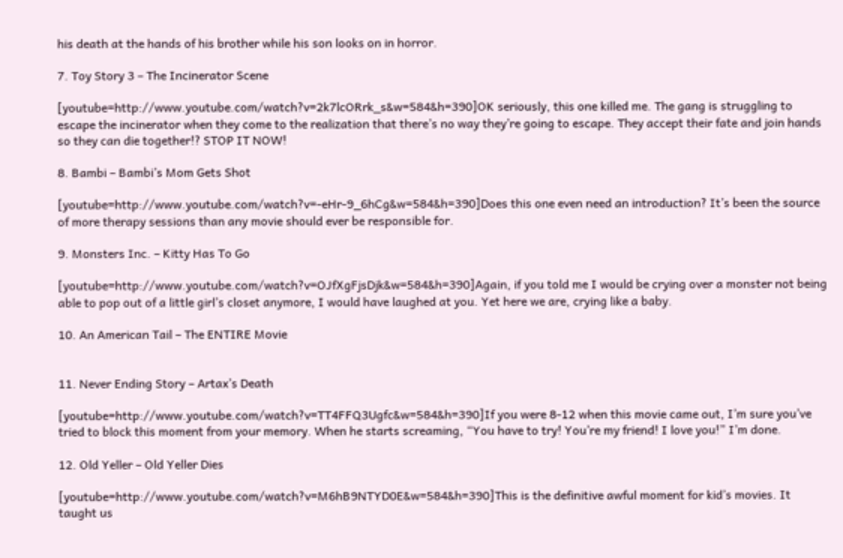his death at the hands of his brother while his son looks on in horror.

7. Toy Story 3 – The Incinerator Scene

[youtube=http://www.youtube.com/watch?v=2k7lcORrk_s&w=584&h=390]OK seriously, this one killed me. The gang is struggling to escape the incinerator when they come to the realization that there’s no way they’re going to escape. They accept their fate and join hands so they can die together!? STOP IT NOW!

8. Bambi – Bambi’s Mom Gets Shot

[youtube=http://www.youtube.com/watch?v=-eHr-9_6hCg&w=584&h=390]Does this one even need an introduction? It’s been the source of more therapy sessions than any movie should ever be responsible for.

9. Monsters Inc. – Kitty Has To Go

[youtube=http://www.youtube.com/watch?v=OJfXgFjsDjk&w=584&h=390]Again, if you told me I would be crying over a monster not being able to pop out of a little girl’s closet anymore, I would have laughed at you. Yet here we are, crying like a baby.

10. An American Tail – The ENTIRE Movie


11. Never Ending Story – Artax’s Death

[youtube=http://www.youtube.com/watch?v=TT4FFQ3Ugfc&w=584&h=390]If you were 8-12 when this movie came out, I’m sure you’ve tried to block this moment from your memory. When he starts screaming, “You have to try! You’re my friend! I love you!” I’m done.

12. Old Yeller – Old Yeller Dies

[youtube=http://www.youtube.com/watch?v=M6hB9NTYD0E&w=584&h=390]This is the definitive awful moment for kid’s movies. It taught us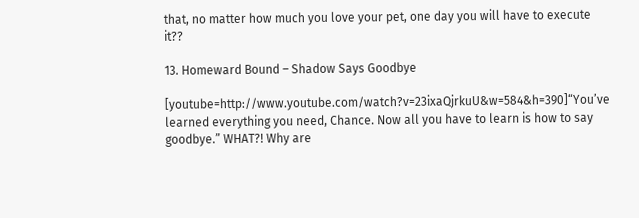that, no matter how much you love your pet, one day you will have to execute it??

13. Homeward Bound – Shadow Says Goodbye

[youtube=http://www.youtube.com/watch?v=23ixaQjrkuU&w=584&h=390]“You’ve learned everything you need, Chance. Now all you have to learn is how to say goodbye.” WHAT?! Why are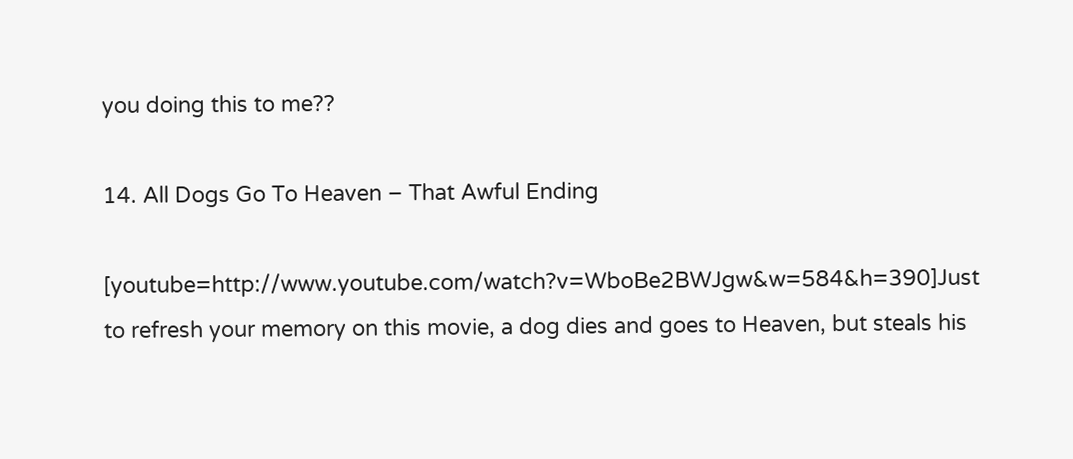you doing this to me??

14. All Dogs Go To Heaven – That Awful Ending

[youtube=http://www.youtube.com/watch?v=WboBe2BWJgw&w=584&h=390]Just to refresh your memory on this movie, a dog dies and goes to Heaven, but steals his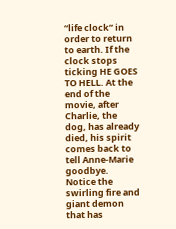“life clock” in order to return to earth. If the clock stops ticking HE GOES TO HELL. At the end of the movie, after Charlie, the dog, has already died, his spirit comes back to tell Anne-Marie goodbye. Notice the swirling fire and giant demon that has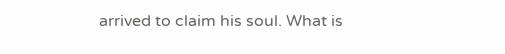arrived to claim his soul. What is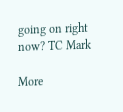going on right now? TC Mark

More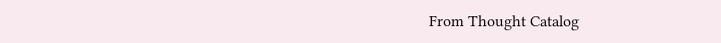From Thought Catalog